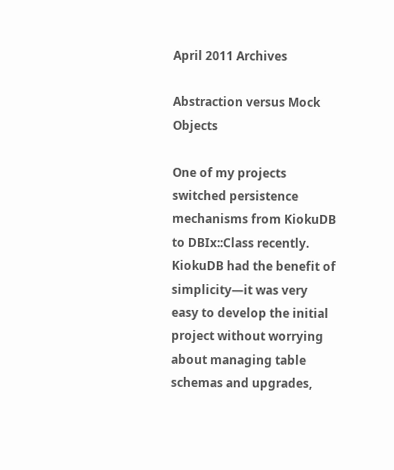April 2011 Archives

Abstraction versus Mock Objects

One of my projects switched persistence mechanisms from KiokuDB to DBIx::Class recently. KiokuDB had the benefit of simplicity—it was very easy to develop the initial project without worrying about managing table schemas and upgrades,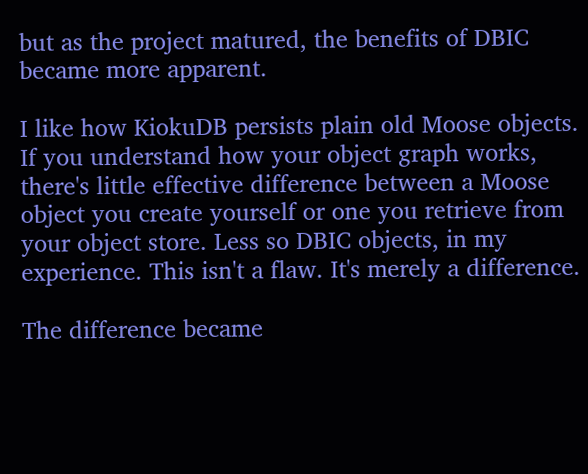but as the project matured, the benefits of DBIC became more apparent.

I like how KiokuDB persists plain old Moose objects. If you understand how your object graph works, there's little effective difference between a Moose object you create yourself or one you retrieve from your object store. Less so DBIC objects, in my experience. This isn't a flaw. It's merely a difference.

The difference became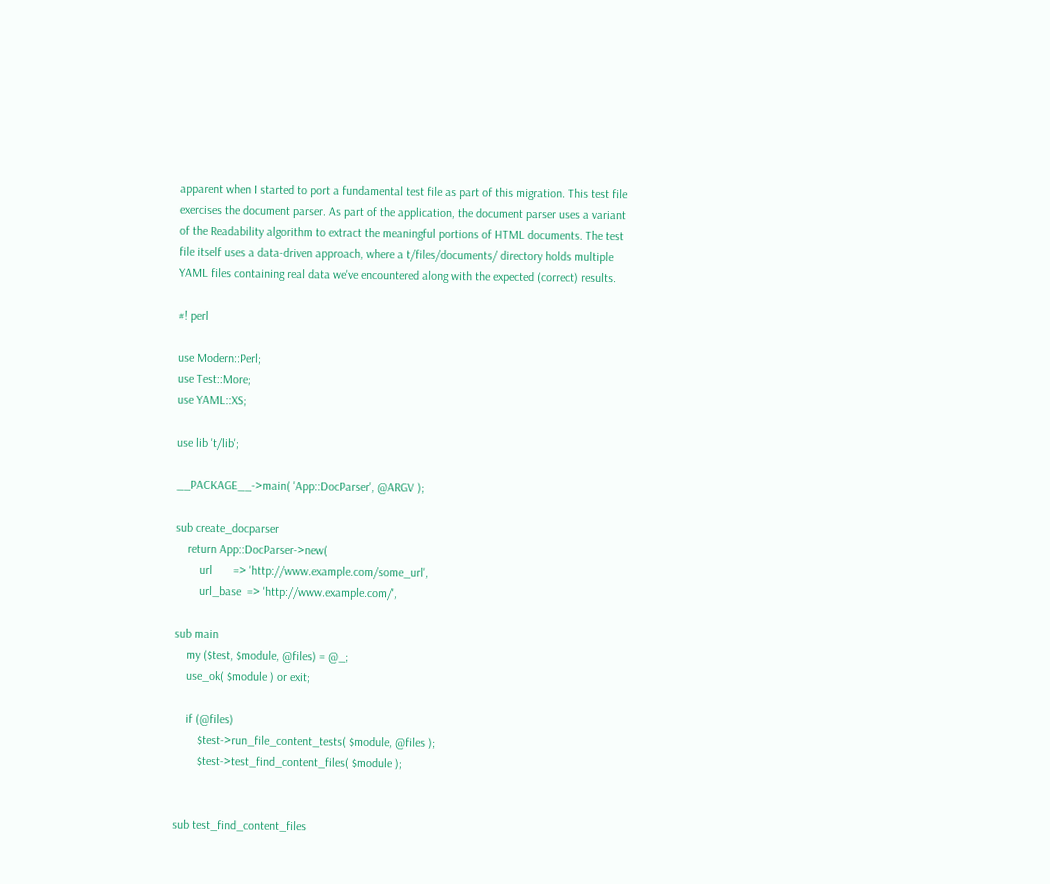apparent when I started to port a fundamental test file as part of this migration. This test file exercises the document parser. As part of the application, the document parser uses a variant of the Readability algorithm to extract the meaningful portions of HTML documents. The test file itself uses a data-driven approach, where a t/files/documents/ directory holds multiple YAML files containing real data we've encountered along with the expected (correct) results.

#! perl

use Modern::Perl;
use Test::More;
use YAML::XS;

use lib 't/lib';

__PACKAGE__->main( 'App::DocParser', @ARGV );

sub create_docparser
    return App::DocParser->new(
        url       => 'http://www.example.com/some_url',
        url_base  => 'http://www.example.com/',

sub main
    my ($test, $module, @files) = @_;
    use_ok( $module ) or exit;

    if (@files)
        $test->run_file_content_tests( $module, @files );
        $test->test_find_content_files( $module );


sub test_find_content_files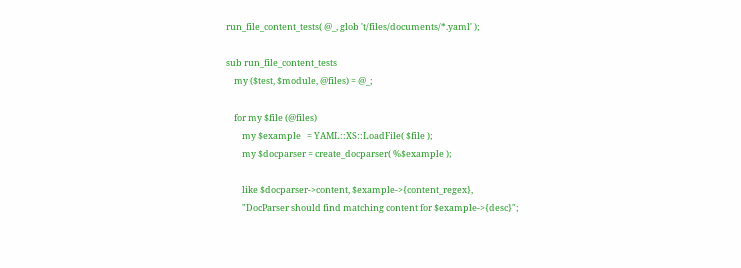run_file_content_tests( @_, glob 't/files/documents/*.yaml' );

sub run_file_content_tests
    my ($test, $module, @files) = @_;

    for my $file (@files)
        my $example   = YAML::XS::LoadFile( $file );
        my $docparser = create_docparser( %$example );

        like $docparser->content, $example->{content_regex},
        "DocParser should find matching content for $example->{desc}";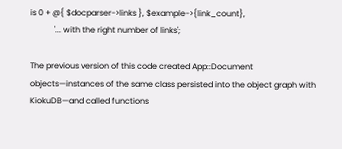is 0 + @{ $docparser->links }, $example->{link_count},
            '... with the right number of links';

The previous version of this code created App::Document objects—instances of the same class persisted into the object graph with KiokuDB—and called functions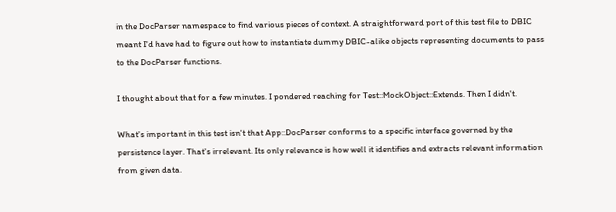in the DocParser namespace to find various pieces of context. A straightforward port of this test file to DBIC meant I'd have had to figure out how to instantiate dummy DBIC-alike objects representing documents to pass to the DocParser functions.

I thought about that for a few minutes. I pondered reaching for Test::MockObject::Extends. Then I didn't.

What's important in this test isn't that App::DocParser conforms to a specific interface governed by the persistence layer. That's irrelevant. Its only relevance is how well it identifies and extracts relevant information from given data.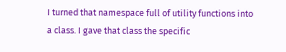I turned that namespace full of utility functions into a class. I gave that class the specific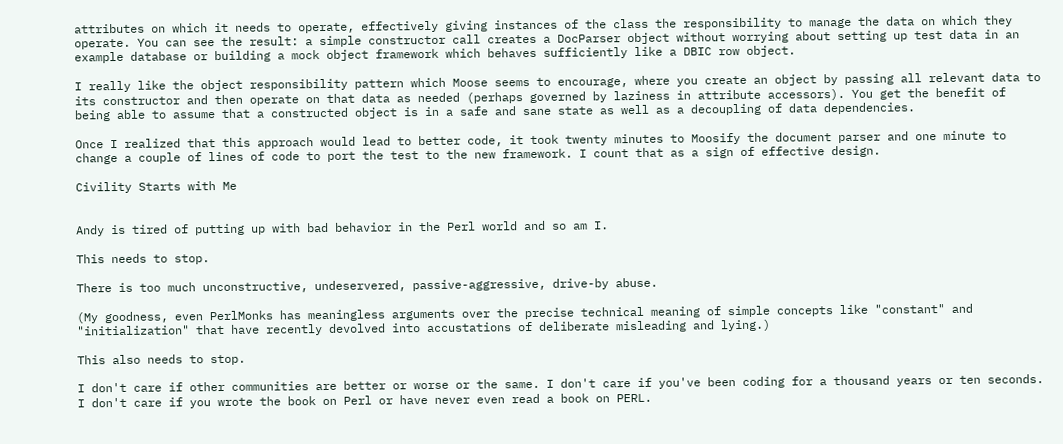attributes on which it needs to operate, effectively giving instances of the class the responsibility to manage the data on which they operate. You can see the result: a simple constructor call creates a DocParser object without worrying about setting up test data in an example database or building a mock object framework which behaves sufficiently like a DBIC row object.

I really like the object responsibility pattern which Moose seems to encourage, where you create an object by passing all relevant data to its constructor and then operate on that data as needed (perhaps governed by laziness in attribute accessors). You get the benefit of being able to assume that a constructed object is in a safe and sane state as well as a decoupling of data dependencies.

Once I realized that this approach would lead to better code, it took twenty minutes to Moosify the document parser and one minute to change a couple of lines of code to port the test to the new framework. I count that as a sign of effective design.

Civility Starts with Me


Andy is tired of putting up with bad behavior in the Perl world and so am I.

This needs to stop.

There is too much unconstructive, undeservered, passive-aggressive, drive-by abuse.

(My goodness, even PerlMonks has meaningless arguments over the precise technical meaning of simple concepts like "constant" and "initialization" that have recently devolved into accustations of deliberate misleading and lying.)

This also needs to stop.

I don't care if other communities are better or worse or the same. I don't care if you've been coding for a thousand years or ten seconds. I don't care if you wrote the book on Perl or have never even read a book on PERL.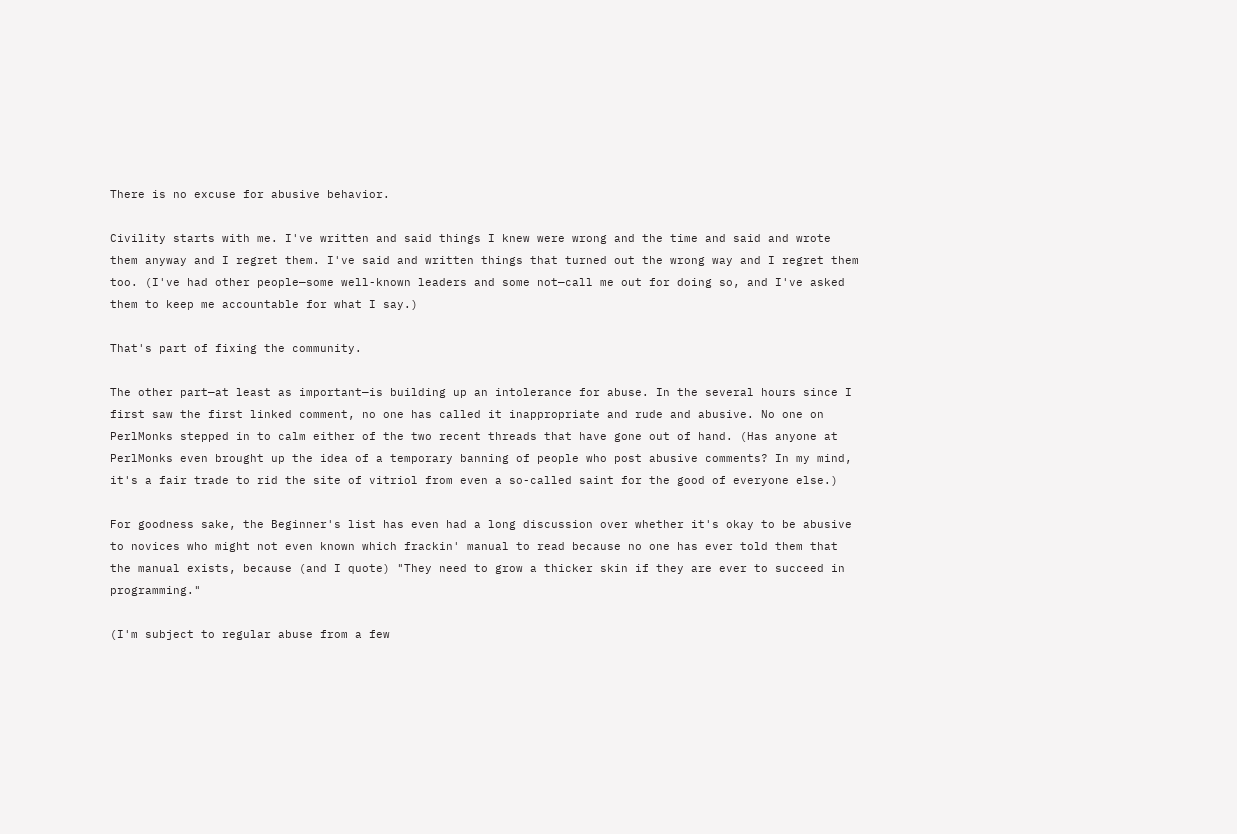There is no excuse for abusive behavior.

Civility starts with me. I've written and said things I knew were wrong and the time and said and wrote them anyway and I regret them. I've said and written things that turned out the wrong way and I regret them too. (I've had other people—some well-known leaders and some not—call me out for doing so, and I've asked them to keep me accountable for what I say.)

That's part of fixing the community.

The other part—at least as important—is building up an intolerance for abuse. In the several hours since I first saw the first linked comment, no one has called it inappropriate and rude and abusive. No one on PerlMonks stepped in to calm either of the two recent threads that have gone out of hand. (Has anyone at PerlMonks even brought up the idea of a temporary banning of people who post abusive comments? In my mind, it's a fair trade to rid the site of vitriol from even a so-called saint for the good of everyone else.)

For goodness sake, the Beginner's list has even had a long discussion over whether it's okay to be abusive to novices who might not even known which frackin' manual to read because no one has ever told them that the manual exists, because (and I quote) "They need to grow a thicker skin if they are ever to succeed in programming."

(I'm subject to regular abuse from a few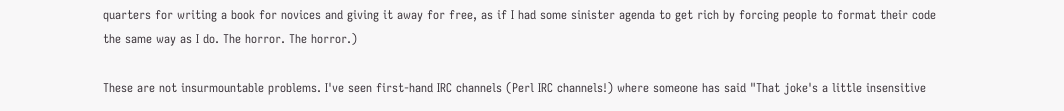quarters for writing a book for novices and giving it away for free, as if I had some sinister agenda to get rich by forcing people to format their code the same way as I do. The horror. The horror.)

These are not insurmountable problems. I've seen first-hand IRC channels (Perl IRC channels!) where someone has said "That joke's a little insensitive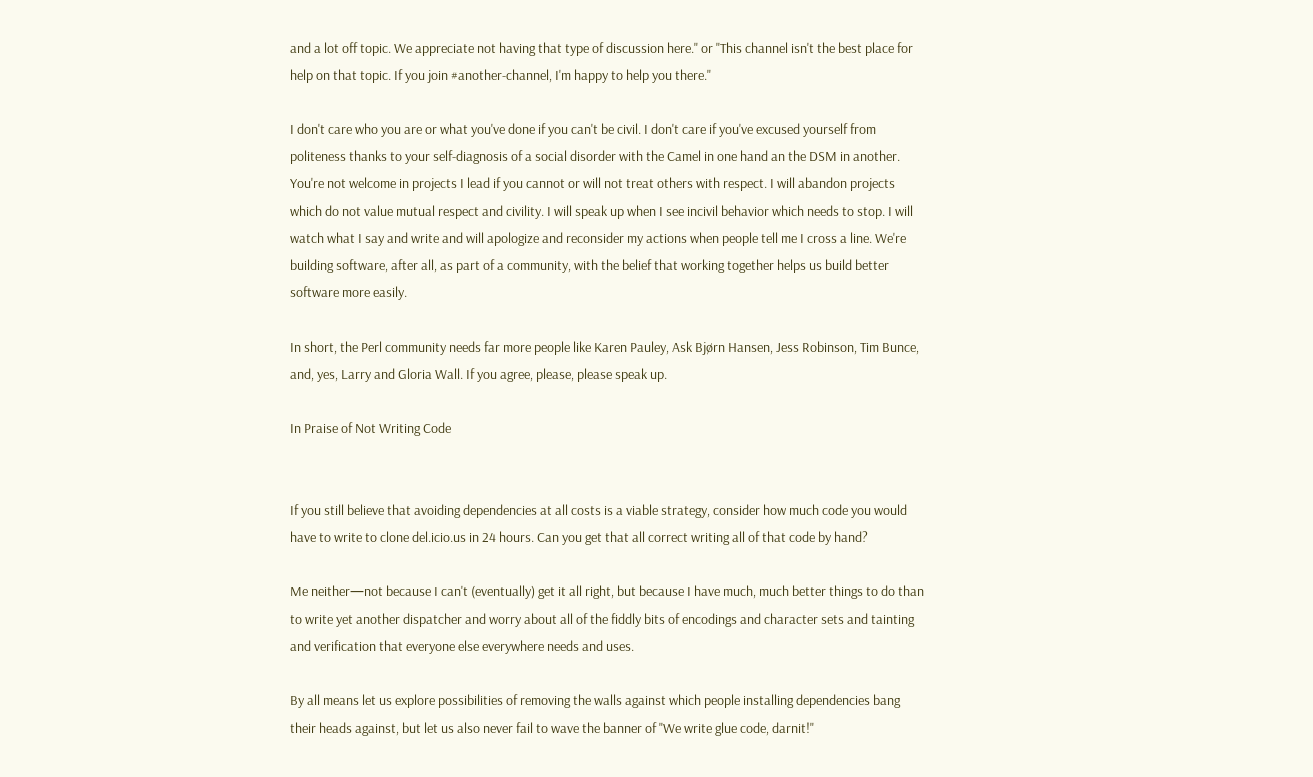and a lot off topic. We appreciate not having that type of discussion here." or "This channel isn't the best place for help on that topic. If you join #another-channel, I'm happy to help you there."

I don't care who you are or what you've done if you can't be civil. I don't care if you've excused yourself from politeness thanks to your self-diagnosis of a social disorder with the Camel in one hand an the DSM in another. You're not welcome in projects I lead if you cannot or will not treat others with respect. I will abandon projects which do not value mutual respect and civility. I will speak up when I see incivil behavior which needs to stop. I will watch what I say and write and will apologize and reconsider my actions when people tell me I cross a line. We're building software, after all, as part of a community, with the belief that working together helps us build better software more easily.

In short, the Perl community needs far more people like Karen Pauley, Ask Bjørn Hansen, Jess Robinson, Tim Bunce, and, yes, Larry and Gloria Wall. If you agree, please, please speak up.

In Praise of Not Writing Code


If you still believe that avoiding dependencies at all costs is a viable strategy, consider how much code you would have to write to clone del.icio.us in 24 hours. Can you get that all correct writing all of that code by hand?

Me neither—not because I can't (eventually) get it all right, but because I have much, much better things to do than to write yet another dispatcher and worry about all of the fiddly bits of encodings and character sets and tainting and verification that everyone else everywhere needs and uses.

By all means let us explore possibilities of removing the walls against which people installing dependencies bang their heads against, but let us also never fail to wave the banner of "We write glue code, darnit!"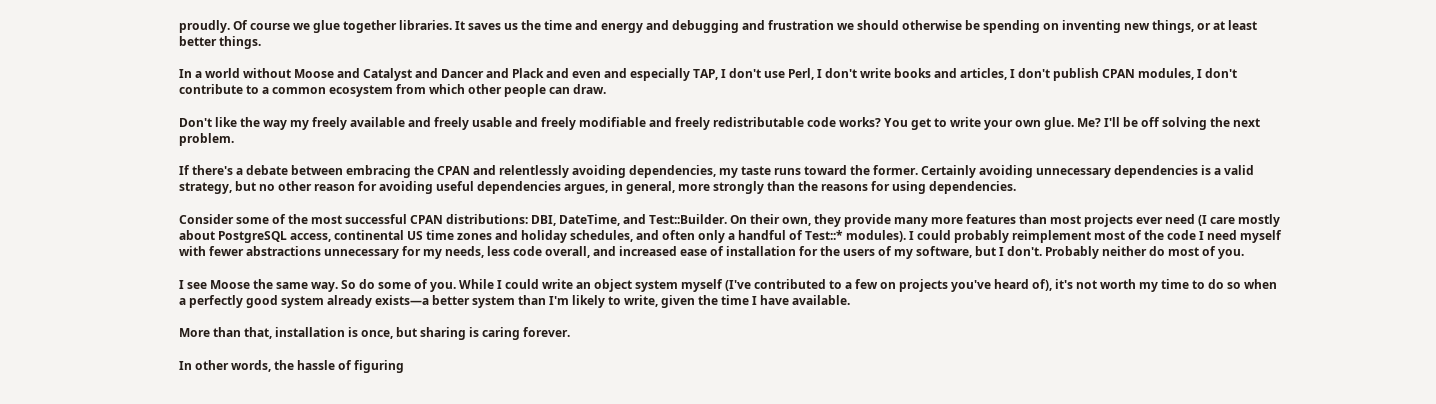proudly. Of course we glue together libraries. It saves us the time and energy and debugging and frustration we should otherwise be spending on inventing new things, or at least better things.

In a world without Moose and Catalyst and Dancer and Plack and even and especially TAP, I don't use Perl, I don't write books and articles, I don't publish CPAN modules, I don't contribute to a common ecosystem from which other people can draw.

Don't like the way my freely available and freely usable and freely modifiable and freely redistributable code works? You get to write your own glue. Me? I'll be off solving the next problem.

If there's a debate between embracing the CPAN and relentlessly avoiding dependencies, my taste runs toward the former. Certainly avoiding unnecessary dependencies is a valid strategy, but no other reason for avoiding useful dependencies argues, in general, more strongly than the reasons for using dependencies.

Consider some of the most successful CPAN distributions: DBI, DateTime, and Test::Builder. On their own, they provide many more features than most projects ever need (I care mostly about PostgreSQL access, continental US time zones and holiday schedules, and often only a handful of Test::* modules). I could probably reimplement most of the code I need myself with fewer abstractions unnecessary for my needs, less code overall, and increased ease of installation for the users of my software, but I don't. Probably neither do most of you.

I see Moose the same way. So do some of you. While I could write an object system myself (I've contributed to a few on projects you've heard of), it's not worth my time to do so when a perfectly good system already exists—a better system than I'm likely to write, given the time I have available.

More than that, installation is once, but sharing is caring forever.

In other words, the hassle of figuring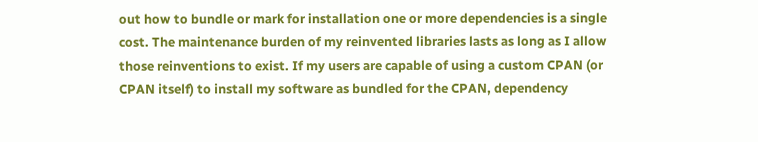out how to bundle or mark for installation one or more dependencies is a single cost. The maintenance burden of my reinvented libraries lasts as long as I allow those reinventions to exist. If my users are capable of using a custom CPAN (or CPAN itself) to install my software as bundled for the CPAN, dependency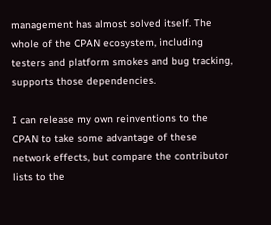management has almost solved itself. The whole of the CPAN ecosystem, including testers and platform smokes and bug tracking, supports those dependencies.

I can release my own reinventions to the CPAN to take some advantage of these network effects, but compare the contributor lists to the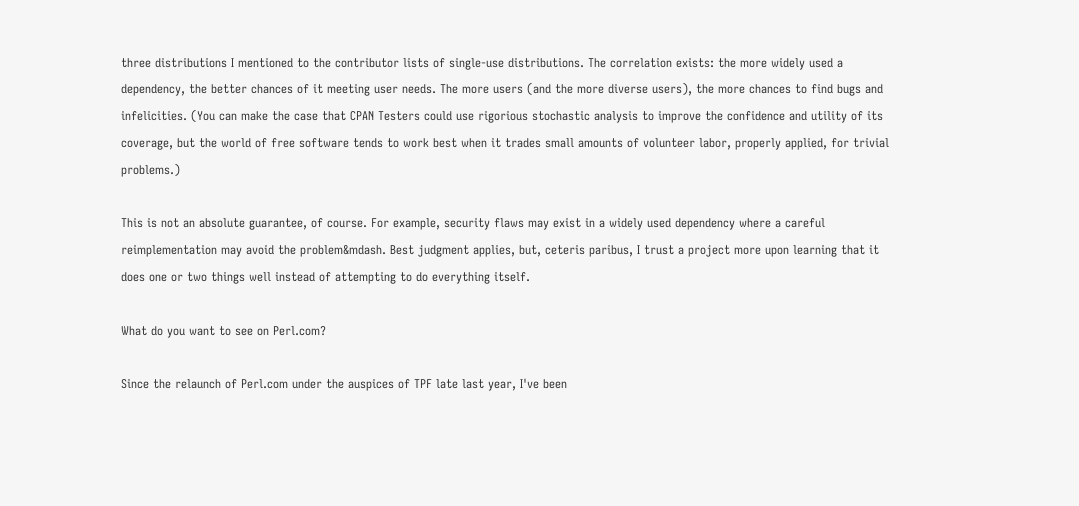three distributions I mentioned to the contributor lists of single-use distributions. The correlation exists: the more widely used a dependency, the better chances of it meeting user needs. The more users (and the more diverse users), the more chances to find bugs and infelicities. (You can make the case that CPAN Testers could use rigorious stochastic analysis to improve the confidence and utility of its coverage, but the world of free software tends to work best when it trades small amounts of volunteer labor, properly applied, for trivial problems.)

This is not an absolute guarantee, of course. For example, security flaws may exist in a widely used dependency where a careful reimplementation may avoid the problem&mdash. Best judgment applies, but, ceteris paribus, I trust a project more upon learning that it does one or two things well instead of attempting to do everything itself.

What do you want to see on Perl.com?

Since the relaunch of Perl.com under the auspices of TPF late last year, I've been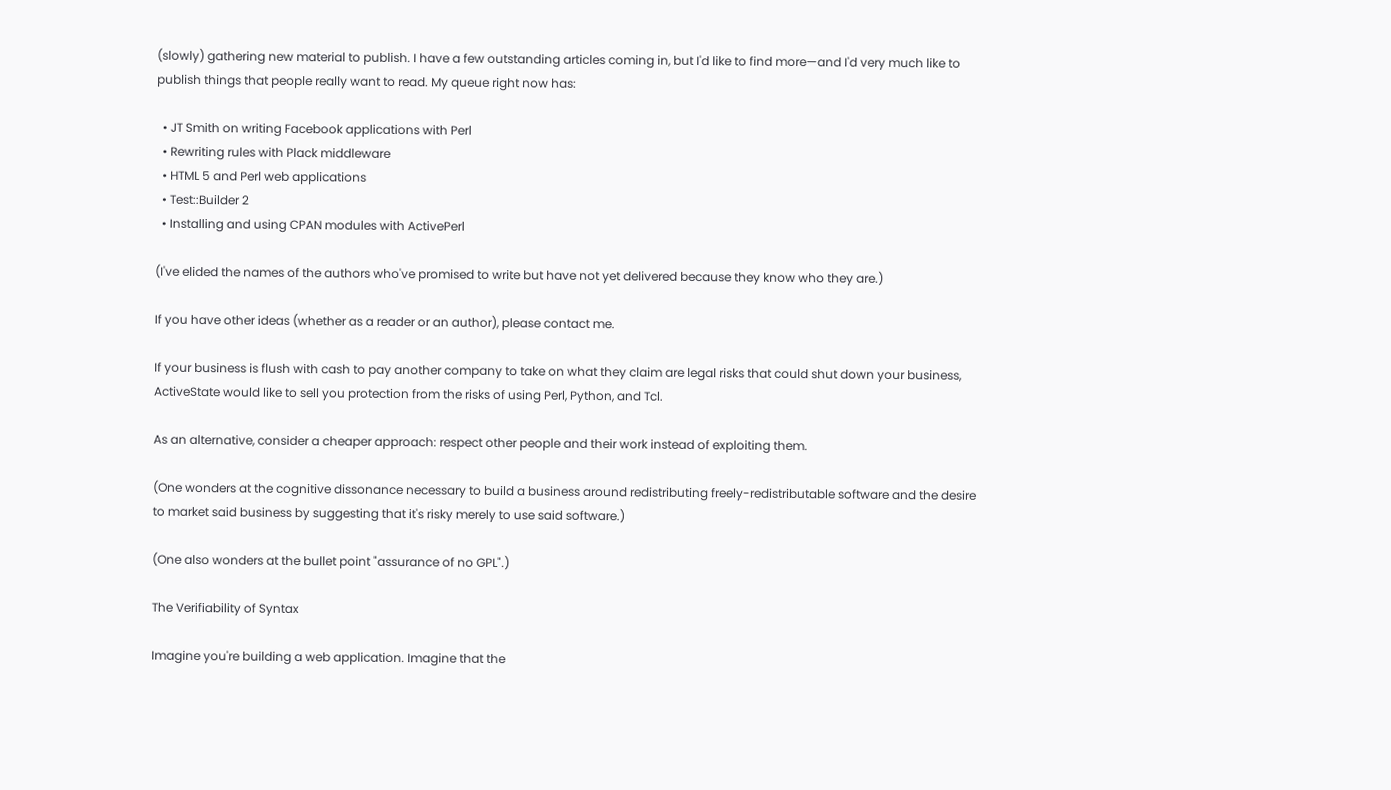(slowly) gathering new material to publish. I have a few outstanding articles coming in, but I'd like to find more—and I'd very much like to publish things that people really want to read. My queue right now has:

  • JT Smith on writing Facebook applications with Perl
  • Rewriting rules with Plack middleware
  • HTML 5 and Perl web applications
  • Test::Builder 2
  • Installing and using CPAN modules with ActivePerl

(I've elided the names of the authors who've promised to write but have not yet delivered because they know who they are.)

If you have other ideas (whether as a reader or an author), please contact me.

If your business is flush with cash to pay another company to take on what they claim are legal risks that could shut down your business, ActiveState would like to sell you protection from the risks of using Perl, Python, and Tcl.

As an alternative, consider a cheaper approach: respect other people and their work instead of exploiting them.

(One wonders at the cognitive dissonance necessary to build a business around redistributing freely-redistributable software and the desire to market said business by suggesting that it's risky merely to use said software.)

(One also wonders at the bullet point "assurance of no GPL".)

The Verifiability of Syntax

Imagine you're building a web application. Imagine that the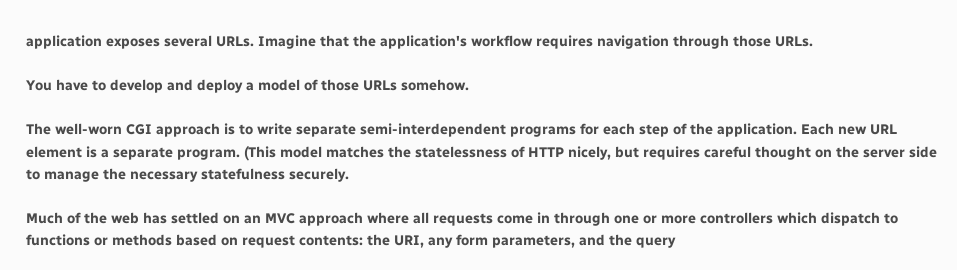application exposes several URLs. Imagine that the application's workflow requires navigation through those URLs.

You have to develop and deploy a model of those URLs somehow.

The well-worn CGI approach is to write separate semi-interdependent programs for each step of the application. Each new URL element is a separate program. (This model matches the statelessness of HTTP nicely, but requires careful thought on the server side to manage the necessary statefulness securely.

Much of the web has settled on an MVC approach where all requests come in through one or more controllers which dispatch to functions or methods based on request contents: the URI, any form parameters, and the query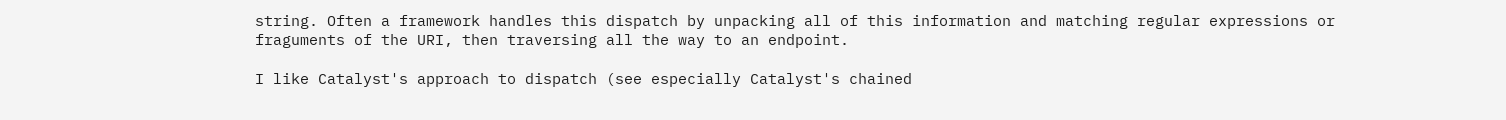string. Often a framework handles this dispatch by unpacking all of this information and matching regular expressions or fraguments of the URI, then traversing all the way to an endpoint.

I like Catalyst's approach to dispatch (see especially Catalyst's chained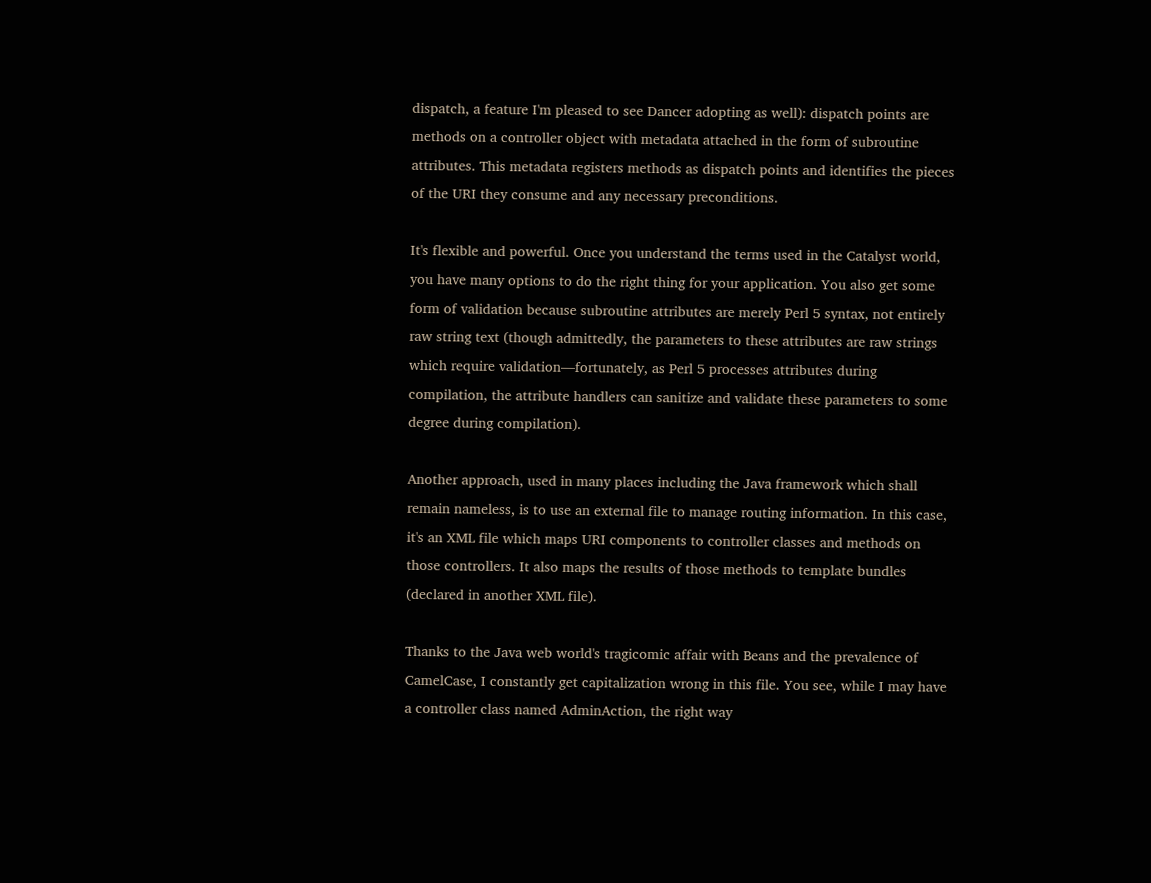dispatch, a feature I'm pleased to see Dancer adopting as well): dispatch points are methods on a controller object with metadata attached in the form of subroutine attributes. This metadata registers methods as dispatch points and identifies the pieces of the URI they consume and any necessary preconditions.

It's flexible and powerful. Once you understand the terms used in the Catalyst world, you have many options to do the right thing for your application. You also get some form of validation because subroutine attributes are merely Perl 5 syntax, not entirely raw string text (though admittedly, the parameters to these attributes are raw strings which require validation—fortunately, as Perl 5 processes attributes during compilation, the attribute handlers can sanitize and validate these parameters to some degree during compilation).

Another approach, used in many places including the Java framework which shall remain nameless, is to use an external file to manage routing information. In this case, it's an XML file which maps URI components to controller classes and methods on those controllers. It also maps the results of those methods to template bundles (declared in another XML file).

Thanks to the Java web world's tragicomic affair with Beans and the prevalence of CamelCase, I constantly get capitalization wrong in this file. You see, while I may have a controller class named AdminAction, the right way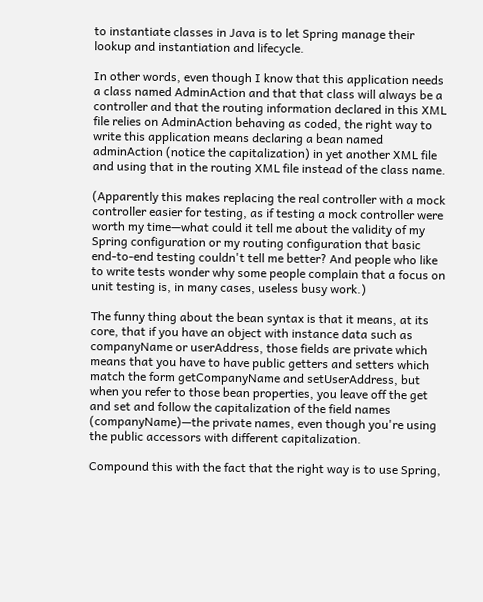to instantiate classes in Java is to let Spring manage their lookup and instantiation and lifecycle.

In other words, even though I know that this application needs a class named AdminAction and that that class will always be a controller and that the routing information declared in this XML file relies on AdminAction behaving as coded, the right way to write this application means declaring a bean named adminAction (notice the capitalization) in yet another XML file and using that in the routing XML file instead of the class name.

(Apparently this makes replacing the real controller with a mock controller easier for testing, as if testing a mock controller were worth my time—what could it tell me about the validity of my Spring configuration or my routing configuration that basic end-to-end testing couldn't tell me better? And people who like to write tests wonder why some people complain that a focus on unit testing is, in many cases, useless busy work.)

The funny thing about the bean syntax is that it means, at its core, that if you have an object with instance data such as companyName or userAddress, those fields are private which means that you have to have public getters and setters which match the form getCompanyName and setUserAddress, but when you refer to those bean properties, you leave off the get and set and follow the capitalization of the field names (companyName)—the private names, even though you're using the public accessors with different capitalization.

Compound this with the fact that the right way is to use Spring,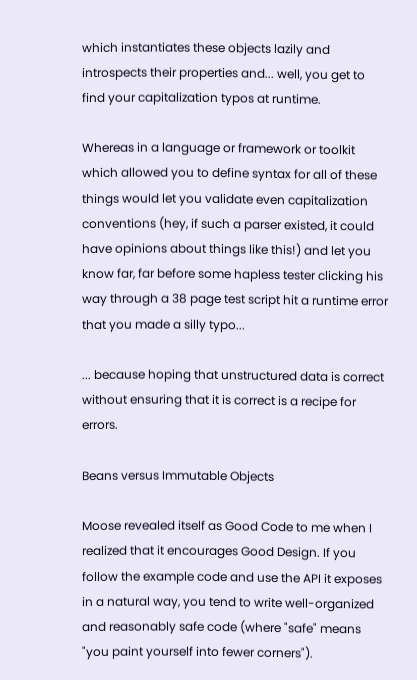which instantiates these objects lazily and introspects their properties and... well, you get to find your capitalization typos at runtime.

Whereas in a language or framework or toolkit which allowed you to define syntax for all of these things would let you validate even capitalization conventions (hey, if such a parser existed, it could have opinions about things like this!) and let you know far, far before some hapless tester clicking his way through a 38 page test script hit a runtime error that you made a silly typo...

... because hoping that unstructured data is correct without ensuring that it is correct is a recipe for errors.

Beans versus Immutable Objects

Moose revealed itself as Good Code to me when I realized that it encourages Good Design. If you follow the example code and use the API it exposes in a natural way, you tend to write well-organized and reasonably safe code (where "safe" means "you paint yourself into fewer corners").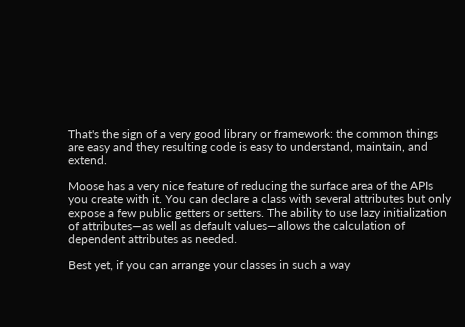That's the sign of a very good library or framework: the common things are easy and they resulting code is easy to understand, maintain, and extend.

Moose has a very nice feature of reducing the surface area of the APIs you create with it. You can declare a class with several attributes but only expose a few public getters or setters. The ability to use lazy initialization of attributes—as well as default values—allows the calculation of dependent attributes as needed.

Best yet, if you can arrange your classes in such a way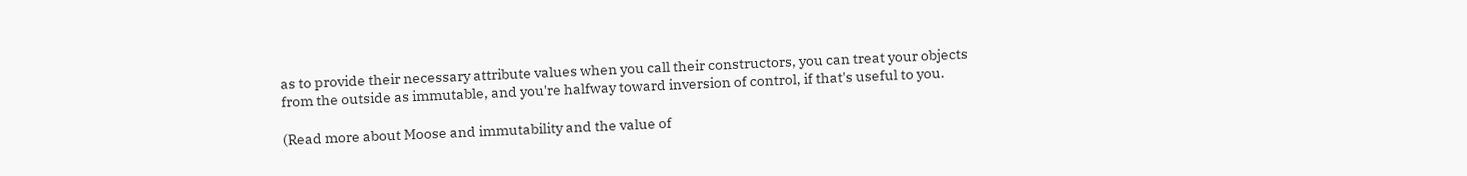as to provide their necessary attribute values when you call their constructors, you can treat your objects from the outside as immutable, and you're halfway toward inversion of control, if that's useful to you.

(Read more about Moose and immutability and the value of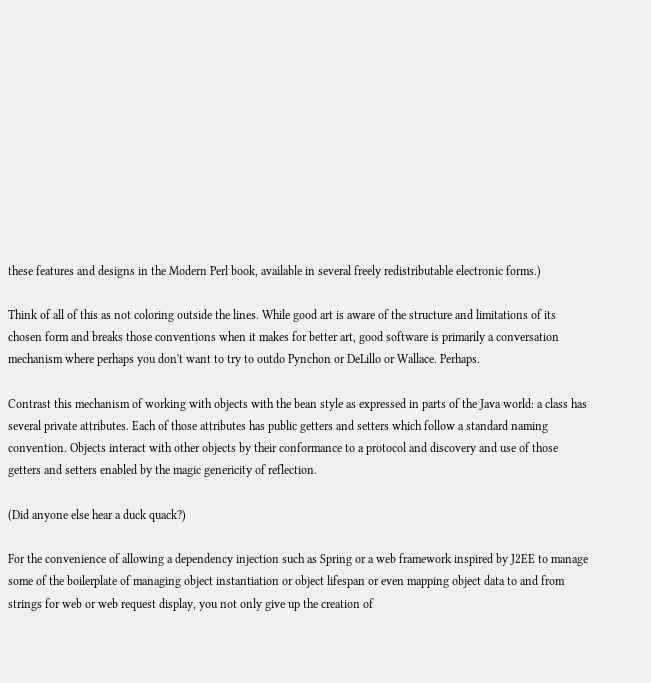these features and designs in the Modern Perl book, available in several freely redistributable electronic forms.)

Think of all of this as not coloring outside the lines. While good art is aware of the structure and limitations of its chosen form and breaks those conventions when it makes for better art, good software is primarily a conversation mechanism where perhaps you don't want to try to outdo Pynchon or DeLillo or Wallace. Perhaps.

Contrast this mechanism of working with objects with the bean style as expressed in parts of the Java world: a class has several private attributes. Each of those attributes has public getters and setters which follow a standard naming convention. Objects interact with other objects by their conformance to a protocol and discovery and use of those getters and setters enabled by the magic genericity of reflection.

(Did anyone else hear a duck quack?)

For the convenience of allowing a dependency injection such as Spring or a web framework inspired by J2EE to manage some of the boilerplate of managing object instantiation or object lifespan or even mapping object data to and from strings for web or web request display, you not only give up the creation of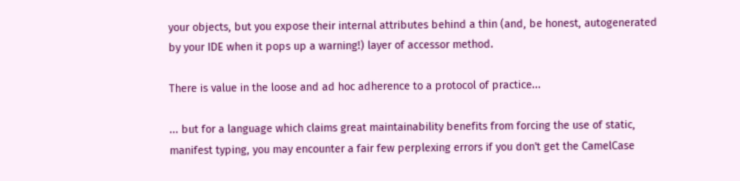your objects, but you expose their internal attributes behind a thin (and, be honest, autogenerated by your IDE when it pops up a warning!) layer of accessor method.

There is value in the loose and ad hoc adherence to a protocol of practice...

... but for a language which claims great maintainability benefits from forcing the use of static, manifest typing, you may encounter a fair few perplexing errors if you don't get the CamelCase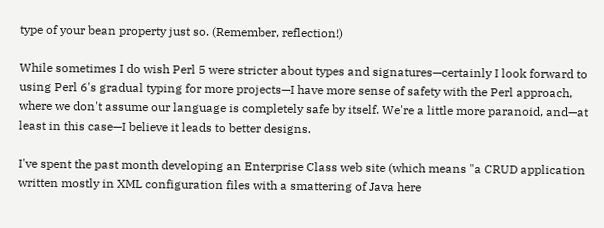type of your bean property just so. (Remember, reflection!)

While sometimes I do wish Perl 5 were stricter about types and signatures—certainly I look forward to using Perl 6's gradual typing for more projects—I have more sense of safety with the Perl approach, where we don't assume our language is completely safe by itself. We're a little more paranoid, and—at least in this case—I believe it leads to better designs.

I've spent the past month developing an Enterprise Class web site (which means "a CRUD application written mostly in XML configuration files with a smattering of Java here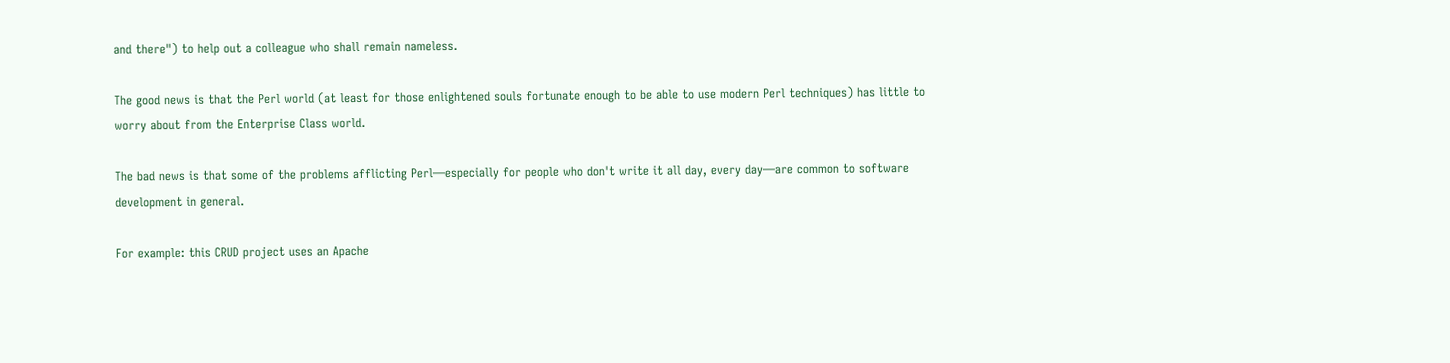and there") to help out a colleague who shall remain nameless.

The good news is that the Perl world (at least for those enlightened souls fortunate enough to be able to use modern Perl techniques) has little to worry about from the Enterprise Class world.

The bad news is that some of the problems afflicting Perl—especially for people who don't write it all day, every day—are common to software development in general.

For example: this CRUD project uses an Apache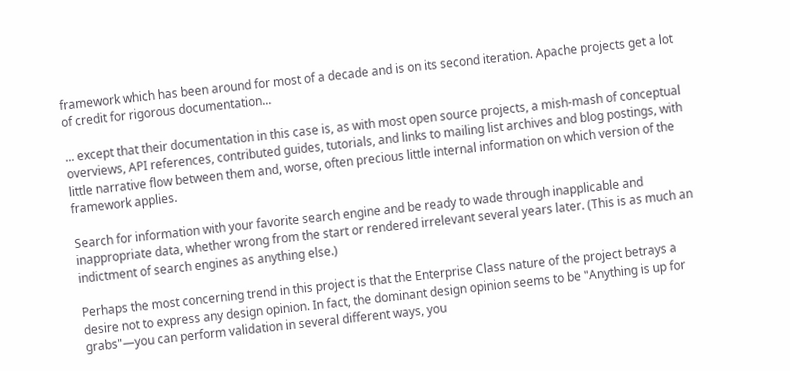framework which has been around for most of a decade and is on its second iteration. Apache projects get a lot of credit for rigorous documentation...

... except that their documentation in this case is, as with most open source projects, a mish-mash of conceptual overviews, API references, contributed guides, tutorials, and links to mailing list archives and blog postings, with little narrative flow between them and, worse, often precious little internal information on which version of the framework applies.

Search for information with your favorite search engine and be ready to wade through inapplicable and inappropriate data, whether wrong from the start or rendered irrelevant several years later. (This is as much an indictment of search engines as anything else.)

Perhaps the most concerning trend in this project is that the Enterprise Class nature of the project betrays a desire not to express any design opinion. In fact, the dominant design opinion seems to be "Anything is up for grabs"—you can perform validation in several different ways, you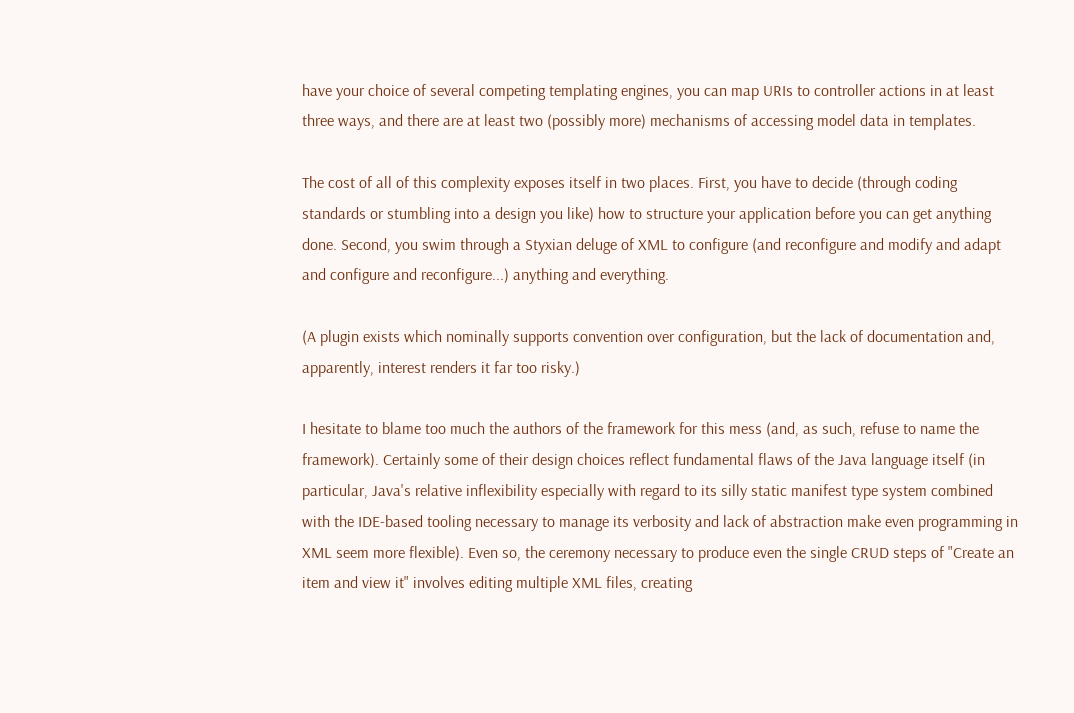have your choice of several competing templating engines, you can map URIs to controller actions in at least three ways, and there are at least two (possibly more) mechanisms of accessing model data in templates.

The cost of all of this complexity exposes itself in two places. First, you have to decide (through coding standards or stumbling into a design you like) how to structure your application before you can get anything done. Second, you swim through a Styxian deluge of XML to configure (and reconfigure and modify and adapt and configure and reconfigure...) anything and everything.

(A plugin exists which nominally supports convention over configuration, but the lack of documentation and, apparently, interest renders it far too risky.)

I hesitate to blame too much the authors of the framework for this mess (and, as such, refuse to name the framework). Certainly some of their design choices reflect fundamental flaws of the Java language itself (in particular, Java's relative inflexibility especially with regard to its silly static manifest type system combined with the IDE-based tooling necessary to manage its verbosity and lack of abstraction make even programming in XML seem more flexible). Even so, the ceremony necessary to produce even the single CRUD steps of "Create an item and view it" involves editing multiple XML files, creating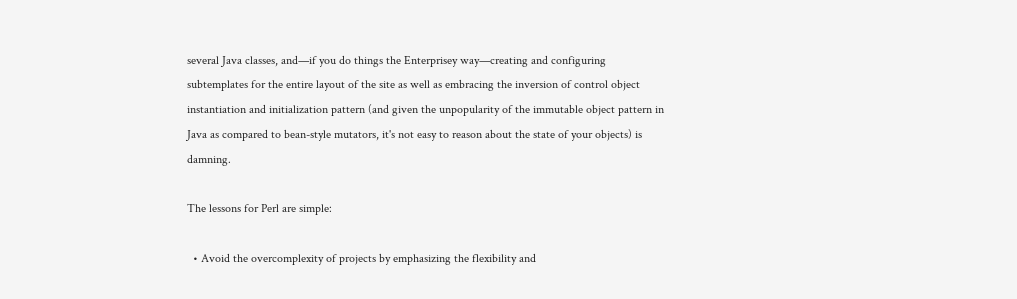several Java classes, and—if you do things the Enterprisey way—creating and configuring subtemplates for the entire layout of the site as well as embracing the inversion of control object instantiation and initialization pattern (and given the unpopularity of the immutable object pattern in Java as compared to bean-style mutators, it's not easy to reason about the state of your objects) is damning.

The lessons for Perl are simple:

  • Avoid the overcomplexity of projects by emphasizing the flexibility and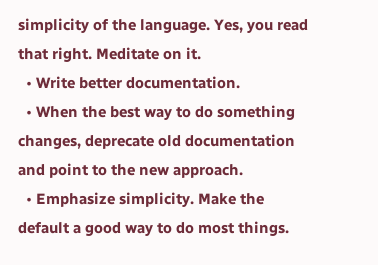simplicity of the language. Yes, you read that right. Meditate on it.
  • Write better documentation.
  • When the best way to do something changes, deprecate old documentation and point to the new approach.
  • Emphasize simplicity. Make the default a good way to do most things.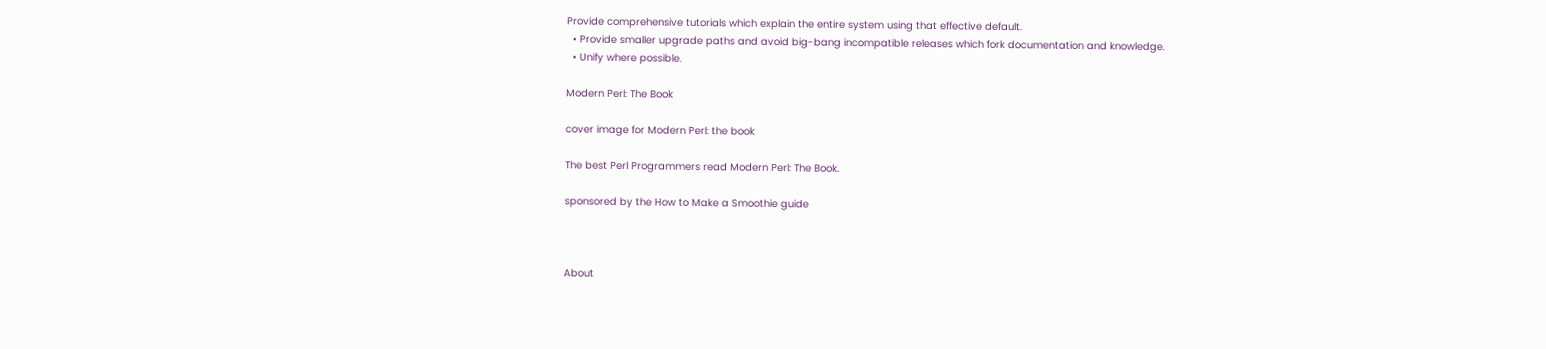Provide comprehensive tutorials which explain the entire system using that effective default.
  • Provide smaller upgrade paths and avoid big-bang incompatible releases which fork documentation and knowledge.
  • Unify where possible.

Modern Perl: The Book

cover image for Modern Perl: the book

The best Perl Programmers read Modern Perl: The Book.

sponsored by the How to Make a Smoothie guide



About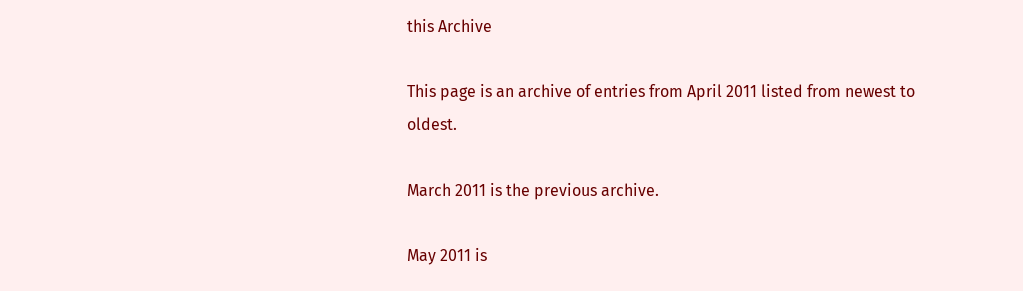this Archive

This page is an archive of entries from April 2011 listed from newest to oldest.

March 2011 is the previous archive.

May 2011 is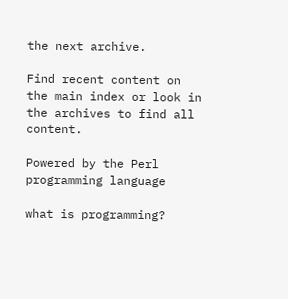the next archive.

Find recent content on the main index or look in the archives to find all content.

Powered by the Perl programming language

what is programming?